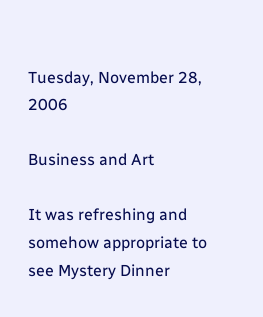Tuesday, November 28, 2006

Business and Art

It was refreshing and somehow appropriate to see Mystery Dinner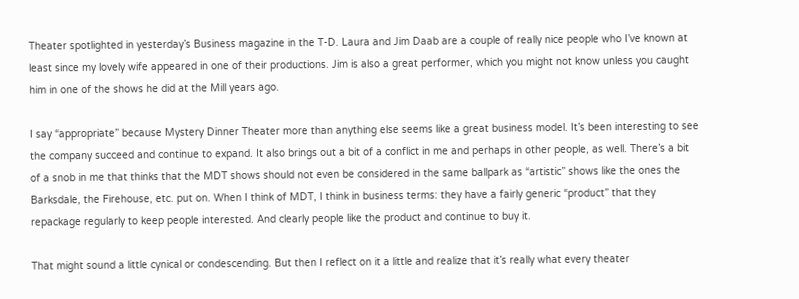Theater spotlighted in yesterday’s Business magazine in the T-D. Laura and Jim Daab are a couple of really nice people who I’ve known at least since my lovely wife appeared in one of their productions. Jim is also a great performer, which you might not know unless you caught him in one of the shows he did at the Mill years ago.

I say “appropriate” because Mystery Dinner Theater more than anything else seems like a great business model. It’s been interesting to see the company succeed and continue to expand. It also brings out a bit of a conflict in me and perhaps in other people, as well. There’s a bit of a snob in me that thinks that the MDT shows should not even be considered in the same ballpark as “artistic” shows like the ones the Barksdale, the Firehouse, etc. put on. When I think of MDT, I think in business terms: they have a fairly generic “product” that they repackage regularly to keep people interested. And clearly people like the product and continue to buy it.

That might sound a little cynical or condescending. But then I reflect on it a little and realize that it’s really what every theater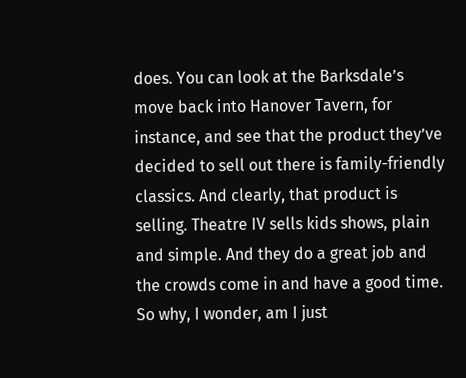does. You can look at the Barksdale’s move back into Hanover Tavern, for instance, and see that the product they’ve decided to sell out there is family-friendly classics. And clearly, that product is selling. Theatre IV sells kids shows, plain and simple. And they do a great job and the crowds come in and have a good time. So why, I wonder, am I just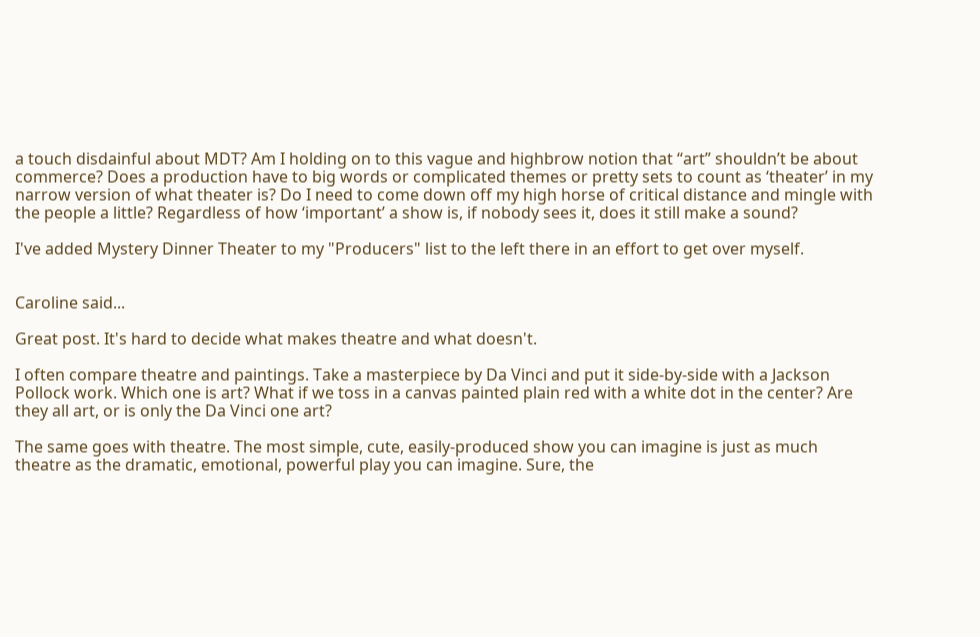a touch disdainful about MDT? Am I holding on to this vague and highbrow notion that “art” shouldn’t be about commerce? Does a production have to big words or complicated themes or pretty sets to count as ‘theater’ in my narrow version of what theater is? Do I need to come down off my high horse of critical distance and mingle with the people a little? Regardless of how ‘important’ a show is, if nobody sees it, does it still make a sound?

I've added Mystery Dinner Theater to my "Producers" list to the left there in an effort to get over myself.


Caroline said...

Great post. It's hard to decide what makes theatre and what doesn't.

I often compare theatre and paintings. Take a masterpiece by Da Vinci and put it side-by-side with a Jackson Pollock work. Which one is art? What if we toss in a canvas painted plain red with a white dot in the center? Are they all art, or is only the Da Vinci one art?

The same goes with theatre. The most simple, cute, easily-produced show you can imagine is just as much theatre as the dramatic, emotional, powerful play you can imagine. Sure, the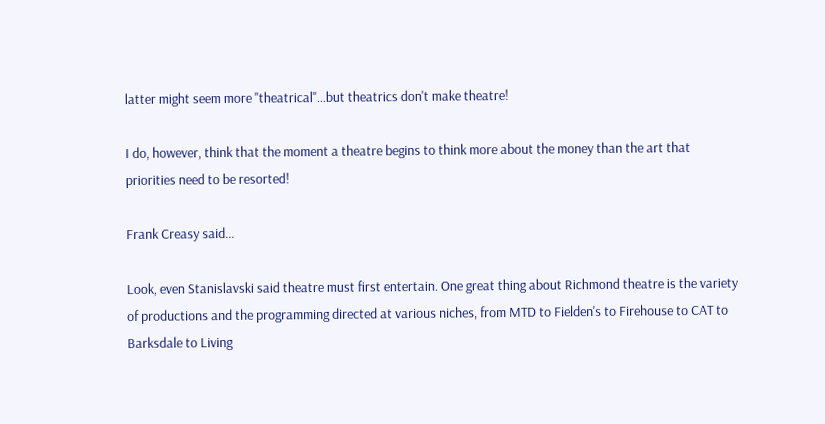latter might seem more "theatrical"...but theatrics don't make theatre!

I do, however, think that the moment a theatre begins to think more about the money than the art that priorities need to be resorted!

Frank Creasy said...

Look, even Stanislavski said theatre must first entertain. One great thing about Richmond theatre is the variety of productions and the programming directed at various niches, from MTD to Fielden's to Firehouse to CAT to Barksdale to Living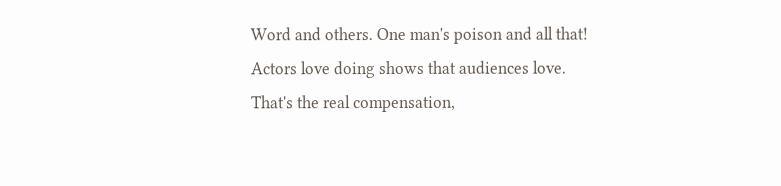Word and others. One man's poison and all that! Actors love doing shows that audiences love. That's the real compensation,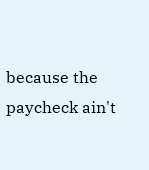because the paycheck ain't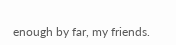enough by far, my friends.